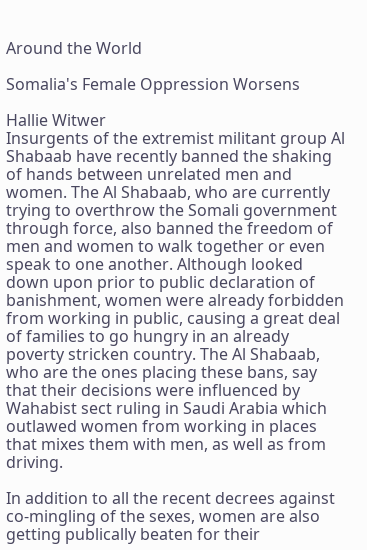Around the World

Somalia's Female Oppression Worsens

Hallie Witwer
Insurgents of the extremist militant group Al Shabaab have recently banned the shaking of hands between unrelated men and women. The Al Shabaab, who are currently trying to overthrow the Somali government through force, also banned the freedom of men and women to walk together or even speak to one another. Although looked down upon prior to public declaration of banishment, women were already forbidden from working in public, causing a great deal of families to go hungry in an already poverty stricken country. The Al Shabaab, who are the ones placing these bans, say that their decisions were influenced by Wahabist sect ruling in Saudi Arabia which outlawed women from working in places that mixes them with men, as well as from driving.

In addition to all the recent decrees against co-mingling of the sexes, women are also getting publically beaten for their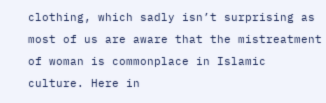clothing, which sadly isn’t surprising as most of us are aware that the mistreatment of woman is commonplace in Islamic culture. Here in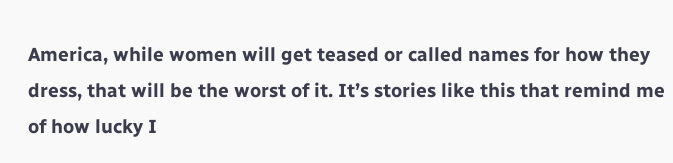America, while women will get teased or called names for how they dress, that will be the worst of it. It’s stories like this that remind me of how lucky I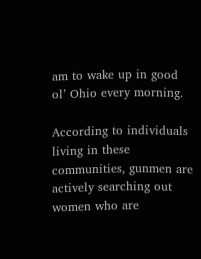am to wake up in good ol’ Ohio every morning.

According to individuals living in these communities, gunmen are actively searching out women who are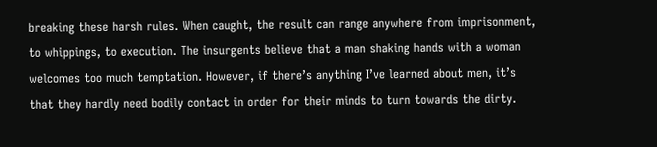breaking these harsh rules. When caught, the result can range anywhere from imprisonment, to whippings, to execution. The insurgents believe that a man shaking hands with a woman welcomes too much temptation. However, if there’s anything I’ve learned about men, it’s that they hardly need bodily contact in order for their minds to turn towards the dirty.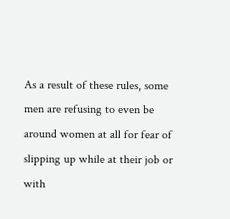As a result of these rules, some men are refusing to even be around women at all for fear of slipping up while at their job or with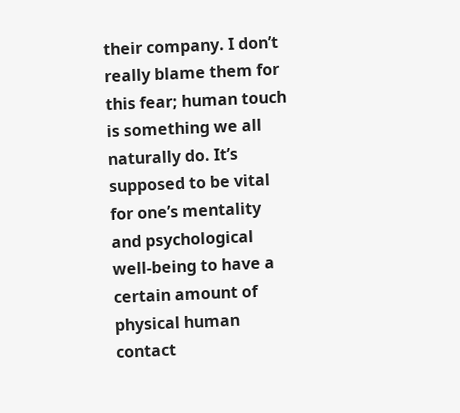their company. I don’t really blame them for this fear; human touch is something we all naturally do. It’s supposed to be vital for one’s mentality and psychological well-being to have a certain amount of physical human contact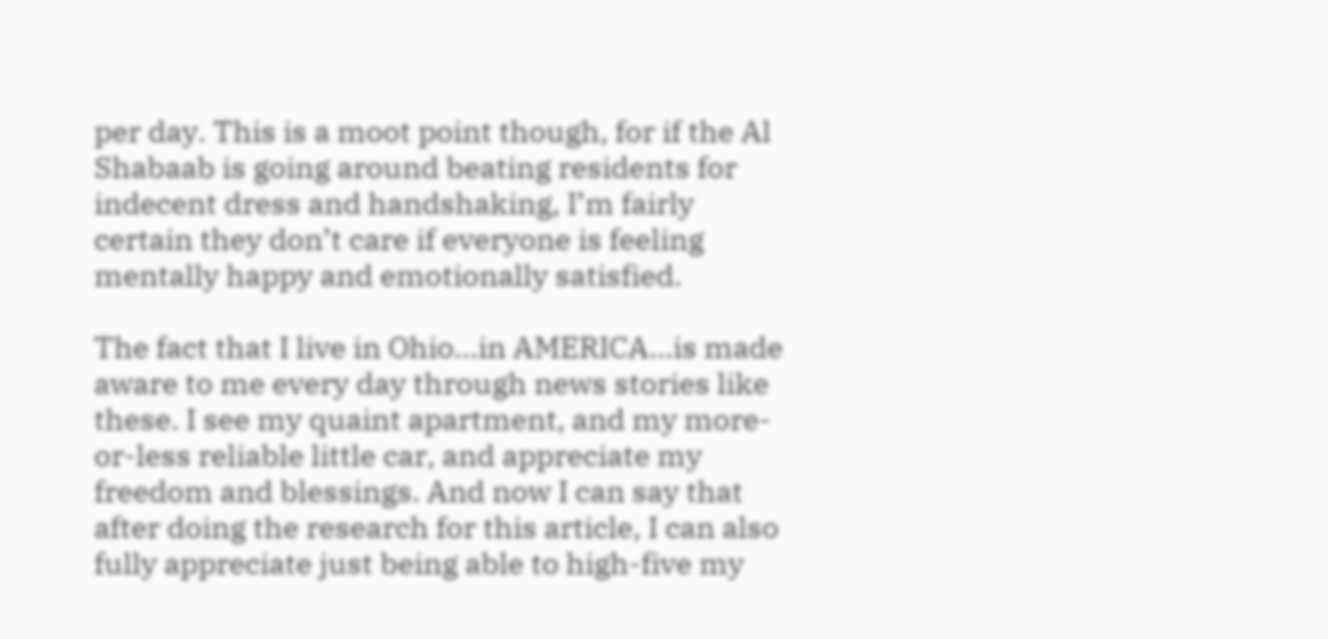per day. This is a moot point though, for if the Al Shabaab is going around beating residents for indecent dress and handshaking, I’m fairly certain they don’t care if everyone is feeling mentally happy and emotionally satisfied.

The fact that I live in Ohio…in AMERICA…is made aware to me every day through news stories like these. I see my quaint apartment, and my more-or-less reliable little car, and appreciate my freedom and blessings. And now I can say that after doing the research for this article, I can also fully appreciate just being able to high-five my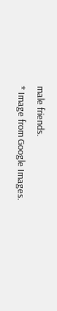male friends.
* Image from Google Images.